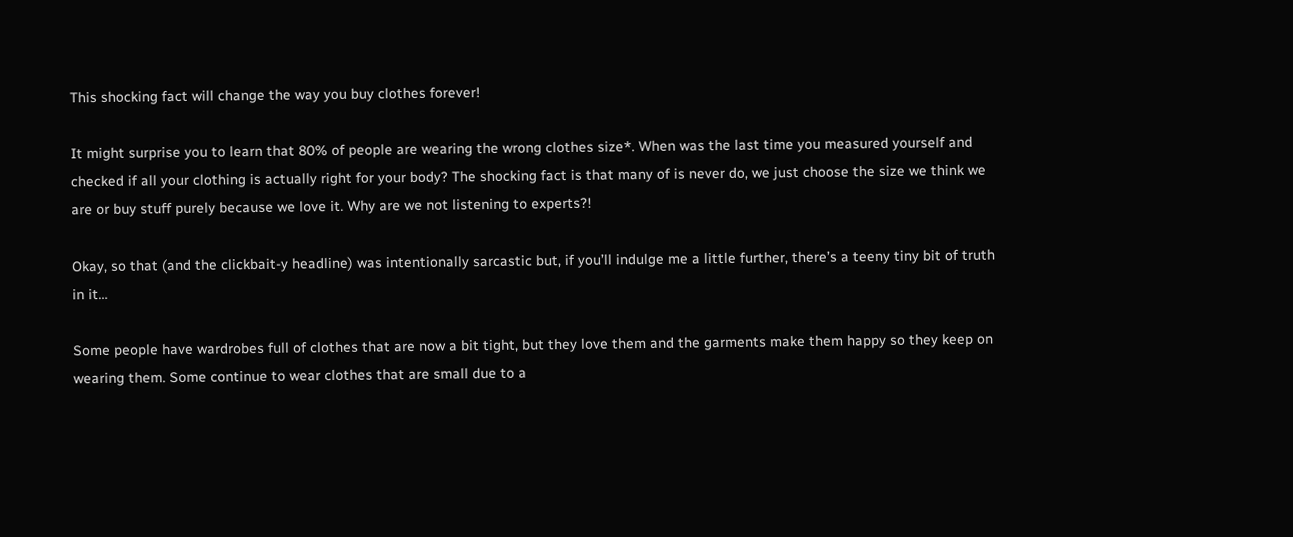This shocking fact will change the way you buy clothes forever!

It might surprise you to learn that 80% of people are wearing the wrong clothes size*. When was the last time you measured yourself and checked if all your clothing is actually right for your body? The shocking fact is that many of is never do, we just choose the size we think we are or buy stuff purely because we love it. Why are we not listening to experts?!

Okay, so that (and the clickbait-y headline) was intentionally sarcastic but, if you’ll indulge me a little further, there’s a teeny tiny bit of truth in it…

Some people have wardrobes full of clothes that are now a bit tight, but they love them and the garments make them happy so they keep on wearing them. Some continue to wear clothes that are small due to a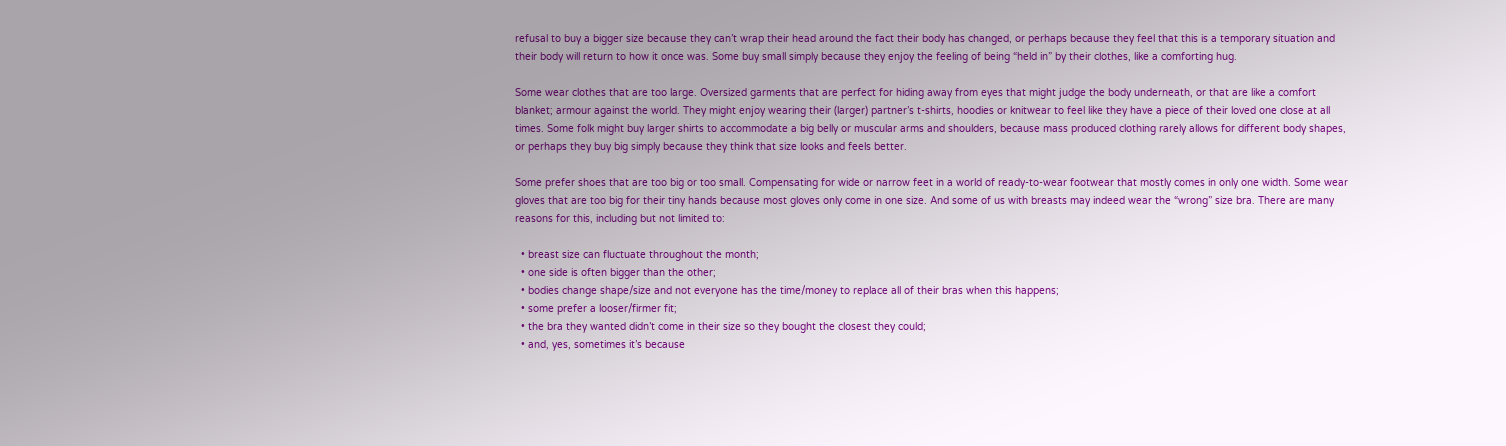refusal to buy a bigger size because they can’t wrap their head around the fact their body has changed, or perhaps because they feel that this is a temporary situation and their body will return to how it once was. Some buy small simply because they enjoy the feeling of being “held in” by their clothes, like a comforting hug.

Some wear clothes that are too large. Oversized garments that are perfect for hiding away from eyes that might judge the body underneath, or that are like a comfort blanket; armour against the world. They might enjoy wearing their (larger) partner’s t-shirts, hoodies or knitwear to feel like they have a piece of their loved one close at all times. Some folk might buy larger shirts to accommodate a big belly or muscular arms and shoulders, because mass produced clothing rarely allows for different body shapes, or perhaps they buy big simply because they think that size looks and feels better.

Some prefer shoes that are too big or too small. Compensating for wide or narrow feet in a world of ready-to-wear footwear that mostly comes in only one width. Some wear gloves that are too big for their tiny hands because most gloves only come in one size. And some of us with breasts may indeed wear the “wrong” size bra. There are many reasons for this, including but not limited to:

  • breast size can fluctuate throughout the month;
  • one side is often bigger than the other;
  • bodies change shape/size and not everyone has the time/money to replace all of their bras when this happens;
  • some prefer a looser/firmer fit;
  • the bra they wanted didn’t come in their size so they bought the closest they could;
  • and, yes, sometimes it’s because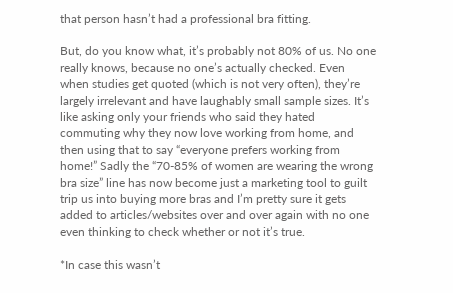that person hasn’t had a professional bra fitting.

But, do you know what, it’s probably not 80% of us. No one really knows, because no one’s actually checked. Even when studies get quoted (which is not very often), they’re largely irrelevant and have laughably small sample sizes. It’s like asking only your friends who said they hated commuting why they now love working from home, and then using that to say “everyone prefers working from home!” Sadly the “70-85% of women are wearing the wrong bra size” line has now become just a marketing tool to guilt trip us into buying more bras and I’m pretty sure it gets added to articles/websites over and over again with no one even thinking to check whether or not it’s true.

*In case this wasn’t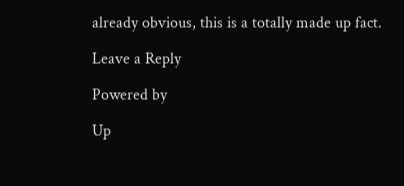already obvious, this is a totally made up fact.

Leave a Reply

Powered by

Up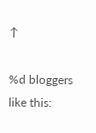↑

%d bloggers like this: